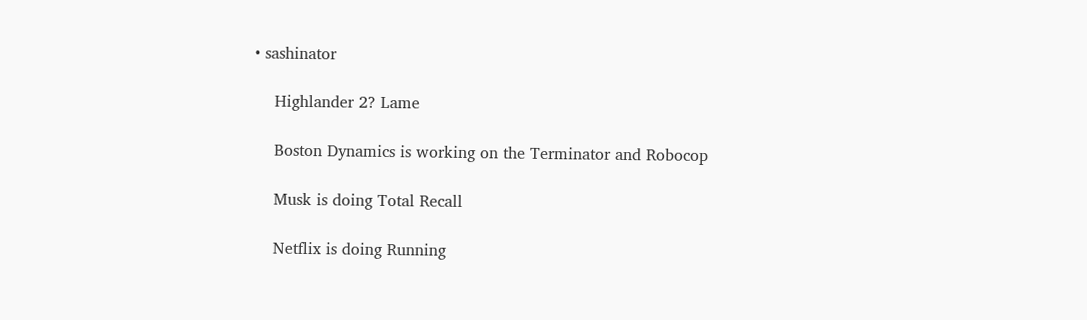• sashinator

    Highlander 2? Lame

    Boston Dynamics is working on the Terminator and Robocop

    Musk is doing Total Recall

    Netflix is doing Running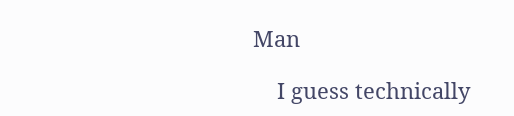Man

    I guess technically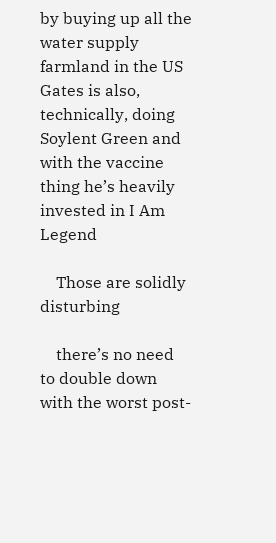by buying up all the water supply farmland in the US Gates is also, technically, doing Soylent Green and with the vaccine thing he’s heavily invested in I Am Legend

    Those are solidly disturbing

    there’s no need to double down with the worst post-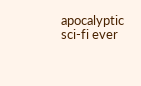apocalyptic sci-fi ever